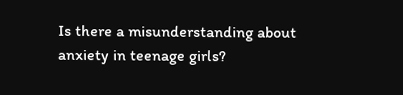Is there a misunderstanding about anxiety in teenage girls?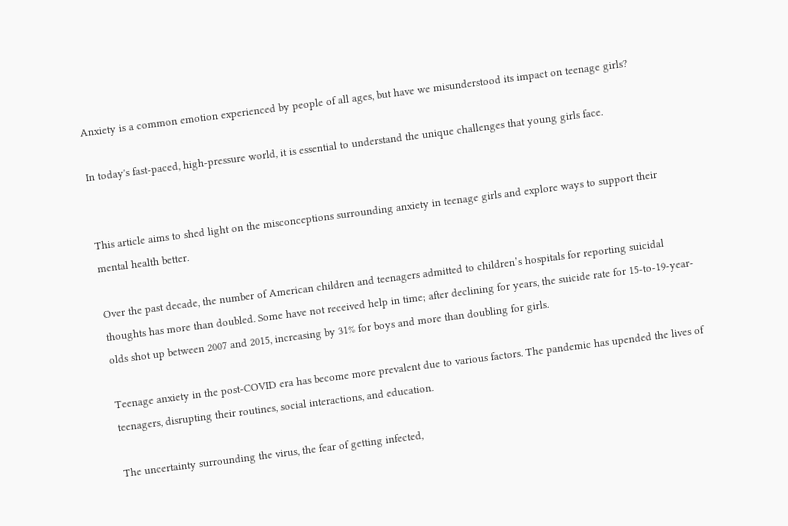Anxiety is a common emotion experienced by people of all ages, but have we misunderstood its impact on teenage girls?

In today's fast-paced, high-pressure world, it is essential to understand the unique challenges that young girls face.


This article aims to shed light on the misconceptions surrounding anxiety in teenage girls and explore ways to support their mental health better.

Over the past decade, the number of American children and teenagers admitted to children’s hospitals for reporting suicidal thoughts has more than doubled. Some have not received help in time; after declining for years, the suicide rate for 15-to-19-year-olds shot up between 2007 and 2015, increasing by 31% for boys and more than doubling for girls.

Teenage anxiety in the post-COVID era has become more prevalent due to various factors. The pandemic has upended the lives of teenagers, disrupting their routines, social interactions, and education.

The uncertainty surrounding the virus, the fear of getting infected,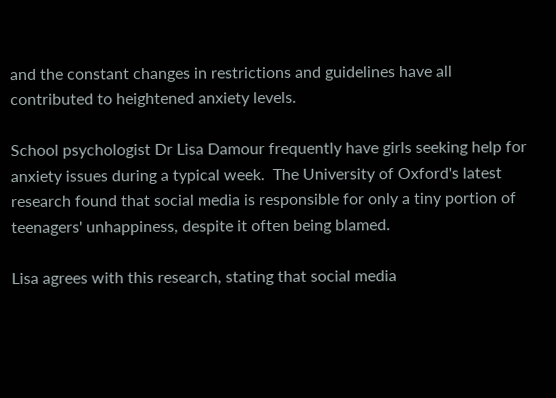and the constant changes in restrictions and guidelines have all contributed to heightened anxiety levels.

School psychologist Dr Lisa Damour frequently have girls seeking help for anxiety issues during a typical week.  The University of Oxford's latest research found that social media is responsible for only a tiny portion of teenagers' unhappiness, despite it often being blamed.

Lisa agrees with this research, stating that social media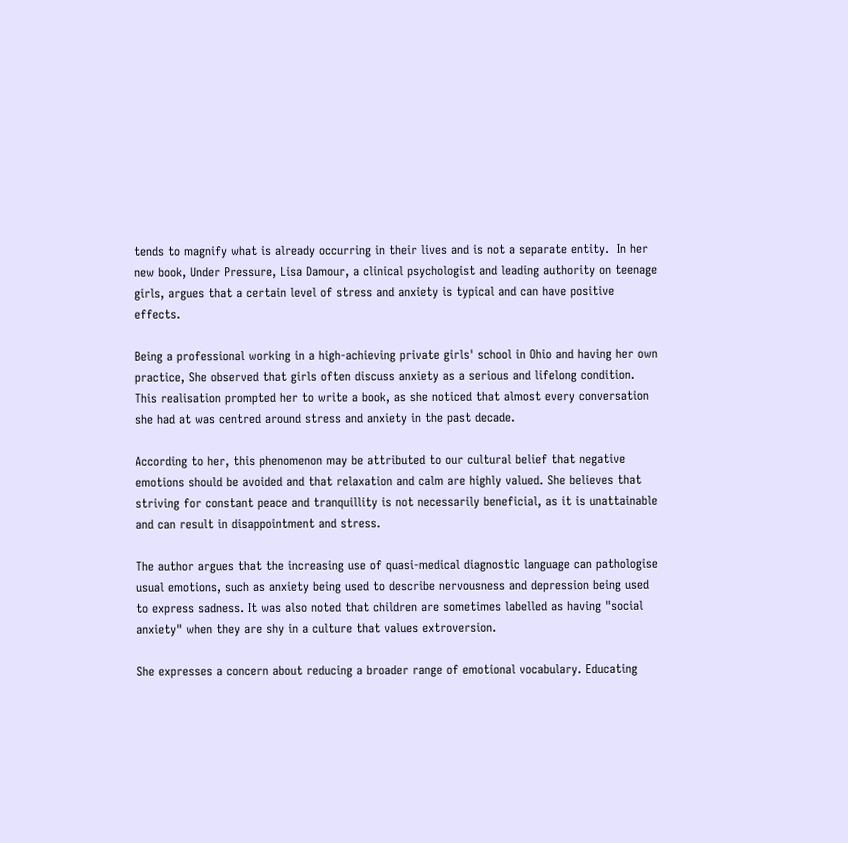tends to magnify what is already occurring in their lives and is not a separate entity.  In her new book, Under Pressure, Lisa Damour, a clinical psychologist and leading authority on teenage girls, argues that a certain level of stress and anxiety is typical and can have positive effects.

Being a professional working in a high-achieving private girls' school in Ohio and having her own practice, She observed that girls often discuss anxiety as a serious and lifelong condition. This realisation prompted her to write a book, as she noticed that almost every conversation she had at was centred around stress and anxiety in the past decade.

According to her, this phenomenon may be attributed to our cultural belief that negative emotions should be avoided and that relaxation and calm are highly valued. She believes that striving for constant peace and tranquillity is not necessarily beneficial, as it is unattainable and can result in disappointment and stress.

The author argues that the increasing use of quasi-medical diagnostic language can pathologise usual emotions, such as anxiety being used to describe nervousness and depression being used to express sadness. It was also noted that children are sometimes labelled as having "social anxiety" when they are shy in a culture that values extroversion.

She expresses a concern about reducing a broader range of emotional vocabulary. Educating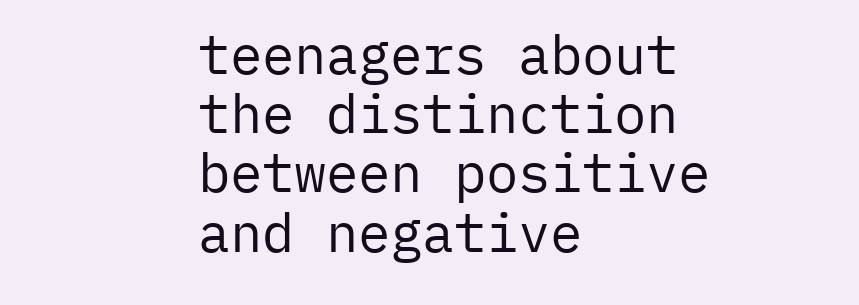teenagers about the distinction between positive and negative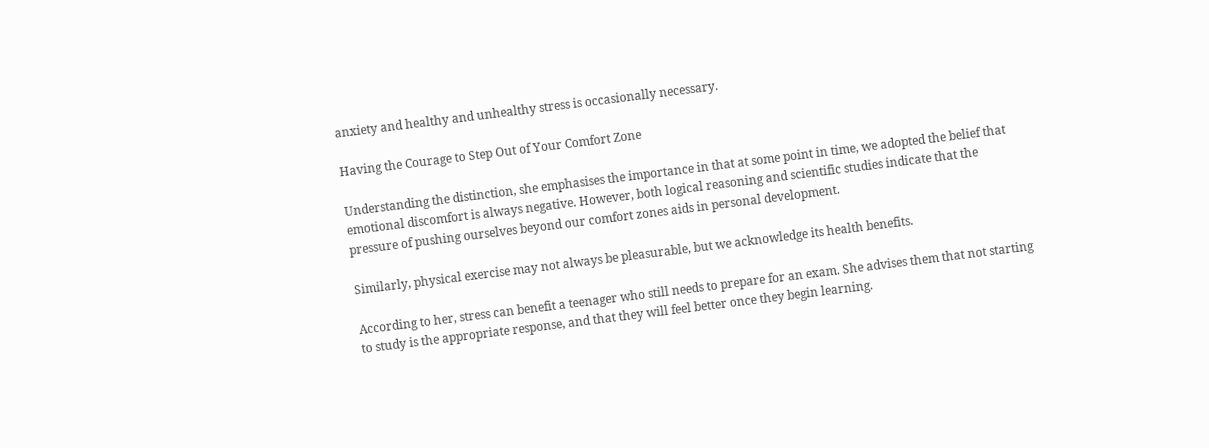anxiety and healthy and unhealthy stress is occasionally necessary.

Having the Courage to Step Out of Your Comfort Zone

Understanding the distinction, she emphasises the importance in that at some point in time, we adopted the belief that emotional discomfort is always negative. However, both logical reasoning and scientific studies indicate that the pressure of pushing ourselves beyond our comfort zones aids in personal development.

Similarly, physical exercise may not always be pleasurable, but we acknowledge its health benefits.

According to her, stress can benefit a teenager who still needs to prepare for an exam. She advises them that not starting to study is the appropriate response, and that they will feel better once they begin learning.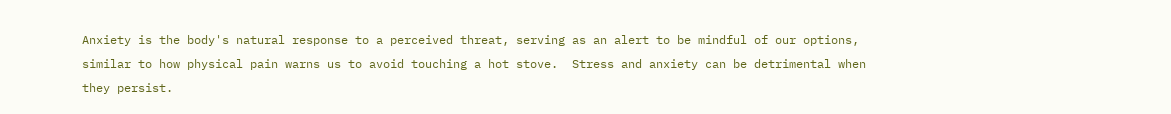Anxiety is the body's natural response to a perceived threat, serving as an alert to be mindful of our options, similar to how physical pain warns us to avoid touching a hot stove.  Stress and anxiety can be detrimental when they persist.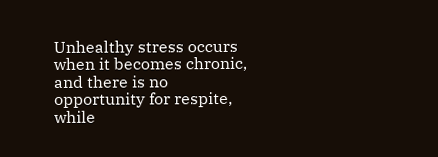Unhealthy stress occurs when it becomes chronic, and there is no opportunity for respite, while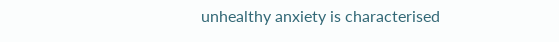unhealthy anxiety is characterised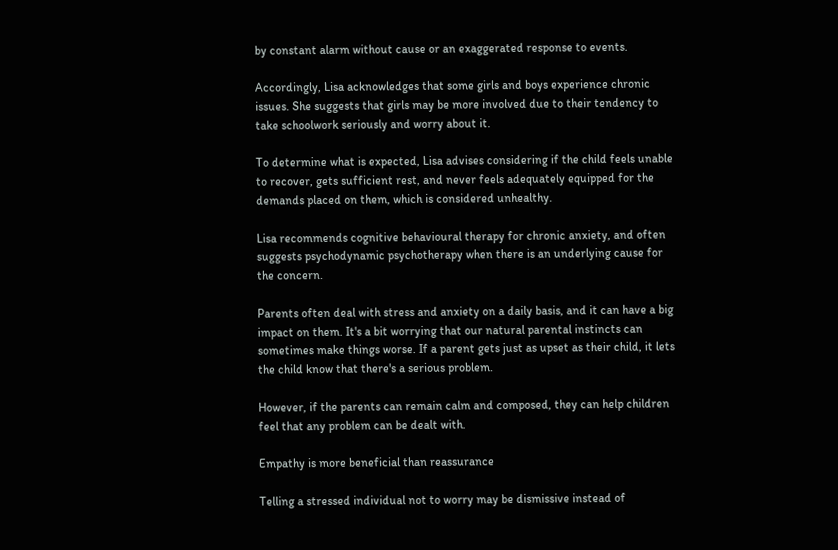by constant alarm without cause or an exaggerated response to events.

Accordingly, Lisa acknowledges that some girls and boys experience chronic issues. She suggests that girls may be more involved due to their tendency to take schoolwork seriously and worry about it.

To determine what is expected, Lisa advises considering if the child feels unable to recover, gets sufficient rest, and never feels adequately equipped for the demands placed on them, which is considered unhealthy.

Lisa recommends cognitive behavioural therapy for chronic anxiety, and often suggests psychodynamic psychotherapy when there is an underlying cause for the concern.

Parents often deal with stress and anxiety on a daily basis, and it can have a big impact on them. It's a bit worrying that our natural parental instincts can sometimes make things worse. If a parent gets just as upset as their child, it lets the child know that there's a serious problem.

However, if the parents can remain calm and composed, they can help children feel that any problem can be dealt with.

Empathy is more beneficial than reassurance

Telling a stressed individual not to worry may be dismissive instead of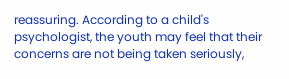reassuring. According to a child's psychologist, the youth may feel that their concerns are not being taken seriously,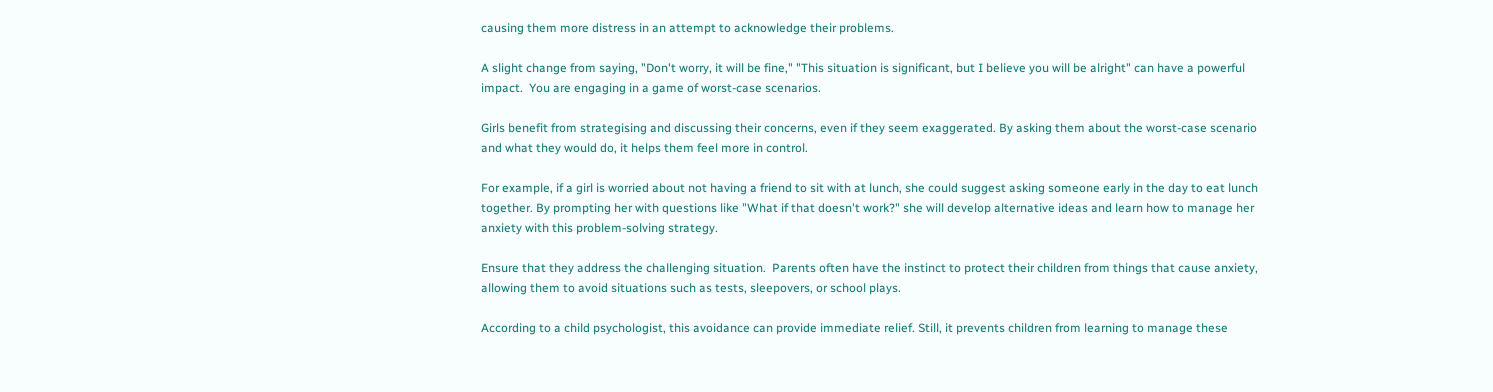causing them more distress in an attempt to acknowledge their problems.

A slight change from saying, "Don't worry, it will be fine," "This situation is significant, but I believe you will be alright" can have a powerful impact.  You are engaging in a game of worst-case scenarios.

Girls benefit from strategising and discussing their concerns, even if they seem exaggerated. By asking them about the worst-case scenario and what they would do, it helps them feel more in control.

For example, if a girl is worried about not having a friend to sit with at lunch, she could suggest asking someone early in the day to eat lunch together. By prompting her with questions like "What if that doesn't work?" she will develop alternative ideas and learn how to manage her anxiety with this problem-solving strategy.

Ensure that they address the challenging situation.  Parents often have the instinct to protect their children from things that cause anxiety, allowing them to avoid situations such as tests, sleepovers, or school plays.

According to a child psychologist, this avoidance can provide immediate relief. Still, it prevents children from learning to manage these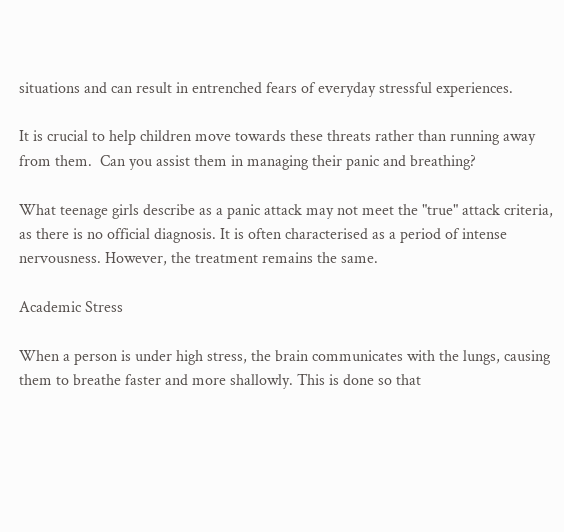situations and can result in entrenched fears of everyday stressful experiences.

It is crucial to help children move towards these threats rather than running away from them.  Can you assist them in managing their panic and breathing?

What teenage girls describe as a panic attack may not meet the "true" attack criteria, as there is no official diagnosis. It is often characterised as a period of intense nervousness. However, the treatment remains the same.

Academic Stress

When a person is under high stress, the brain communicates with the lungs, causing them to breathe faster and more shallowly. This is done so that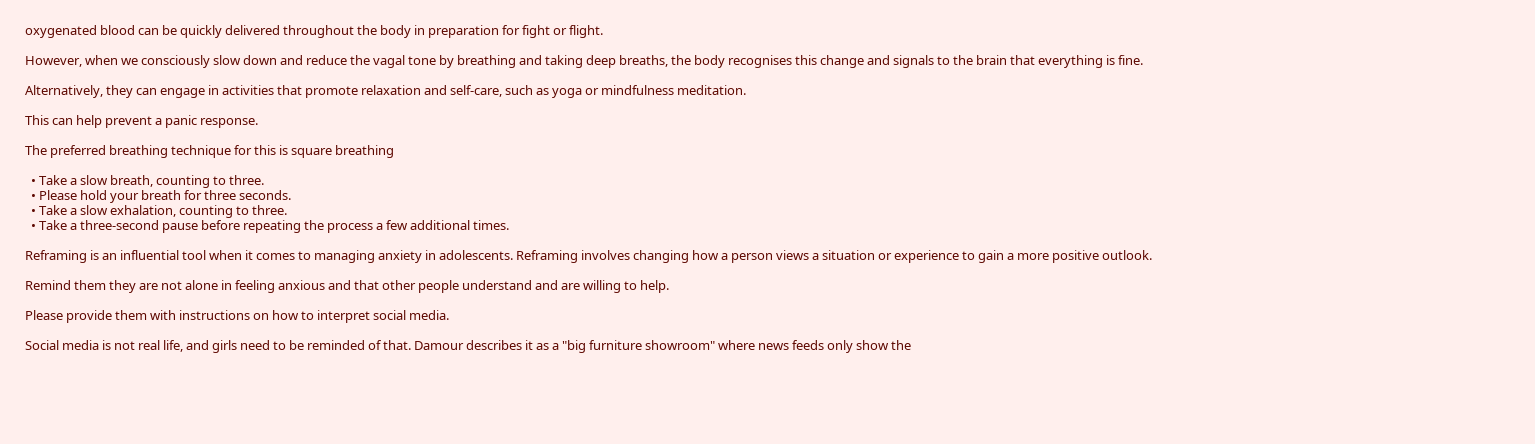oxygenated blood can be quickly delivered throughout the body in preparation for fight or flight.

However, when we consciously slow down and reduce the vagal tone by breathing and taking deep breaths, the body recognises this change and signals to the brain that everything is fine.

Alternatively, they can engage in activities that promote relaxation and self-care, such as yoga or mindfulness meditation.

This can help prevent a panic response.

The preferred breathing technique for this is square breathing

  • Take a slow breath, counting to three.
  • Please hold your breath for three seconds.
  • Take a slow exhalation, counting to three.
  • Take a three-second pause before repeating the process a few additional times.

Reframing is an influential tool when it comes to managing anxiety in adolescents. Reframing involves changing how a person views a situation or experience to gain a more positive outlook.

Remind them they are not alone in feeling anxious and that other people understand and are willing to help.

Please provide them with instructions on how to interpret social media.

Social media is not real life, and girls need to be reminded of that. Damour describes it as a "big furniture showroom" where news feeds only show the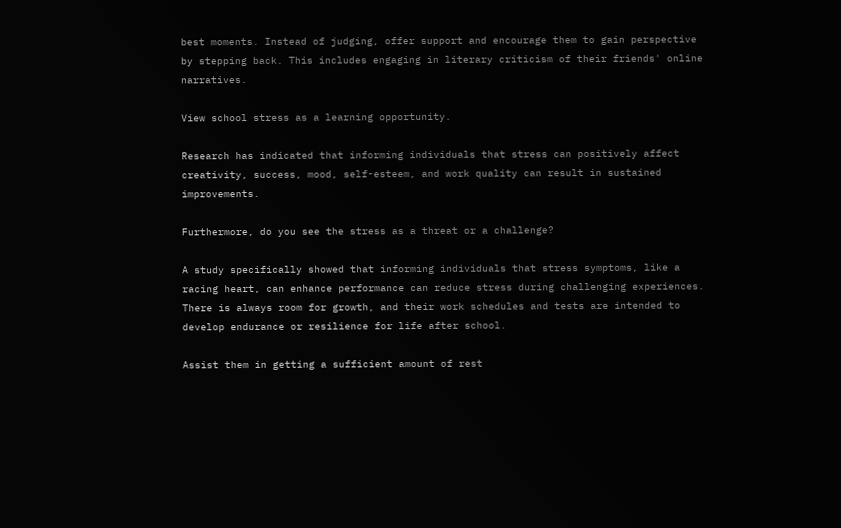best moments. Instead of judging, offer support and encourage them to gain perspective by stepping back. This includes engaging in literary criticism of their friends' online narratives.

View school stress as a learning opportunity.

Research has indicated that informing individuals that stress can positively affect creativity, success, mood, self-esteem, and work quality can result in sustained improvements.

Furthermore, do you see the stress as a threat or a challenge?

A study specifically showed that informing individuals that stress symptoms, like a racing heart, can enhance performance can reduce stress during challenging experiences. There is always room for growth, and their work schedules and tests are intended to develop endurance or resilience for life after school.

Assist them in getting a sufficient amount of rest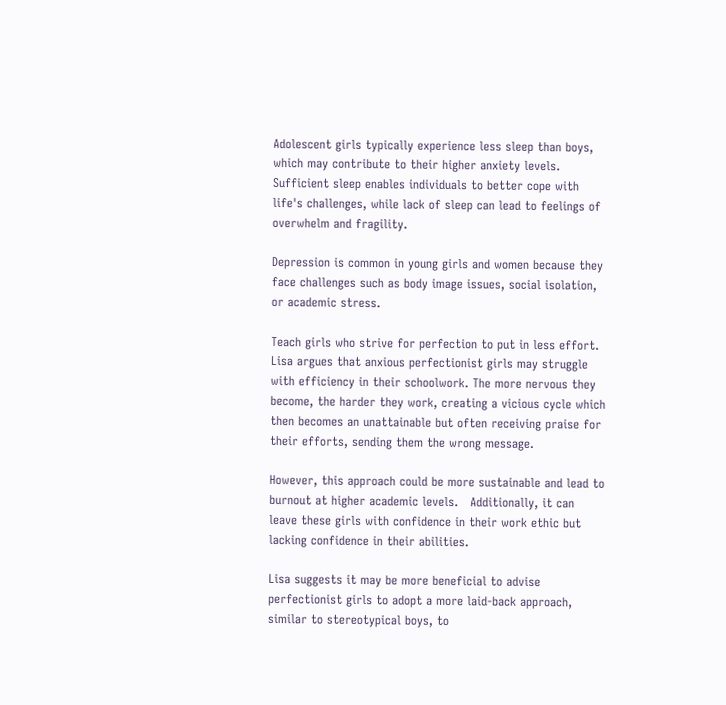Adolescent girls typically experience less sleep than boys, which may contribute to their higher anxiety levels. Sufficient sleep enables individuals to better cope with life's challenges, while lack of sleep can lead to feelings of overwhelm and fragility.

Depression is common in young girls and women because they face challenges such as body image issues, social isolation, or academic stress.

Teach girls who strive for perfection to put in less effort.  Lisa argues that anxious perfectionist girls may struggle with efficiency in their schoolwork. The more nervous they become, the harder they work, creating a vicious cycle which then becomes an unattainable but often receiving praise for their efforts, sending them the wrong message.

However, this approach could be more sustainable and lead to burnout at higher academic levels.   Additionally, it can leave these girls with confidence in their work ethic but lacking confidence in their abilities.

Lisa suggests it may be more beneficial to advise perfectionist girls to adopt a more laid-back approach, similar to stereotypical boys, to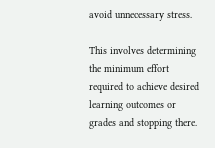avoid unnecessary stress.

This involves determining the minimum effort required to achieve desired learning outcomes or grades and stopping there.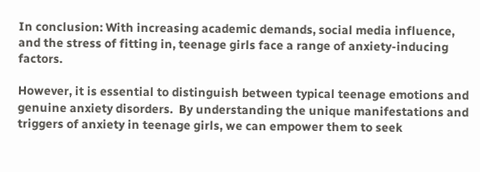In conclusion: With increasing academic demands, social media influence, and the stress of fitting in, teenage girls face a range of anxiety-inducing factors.

However, it is essential to distinguish between typical teenage emotions and genuine anxiety disorders.  By understanding the unique manifestations and triggers of anxiety in teenage girls, we can empower them to seek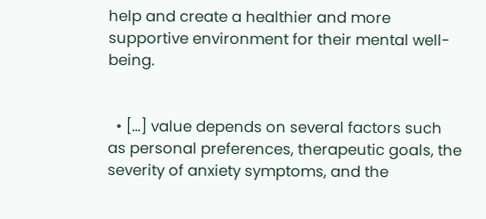help and create a healthier and more supportive environment for their mental well-being.


  • […] value depends on several factors such as personal preferences, therapeutic goals, the severity of anxiety symptoms, and the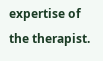expertise of the therapist.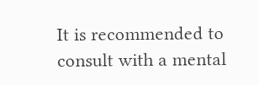It is recommended to consult with a mental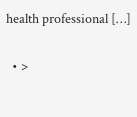health professional […]

  • >